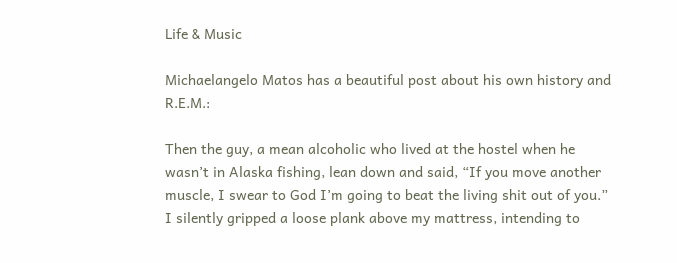Life & Music

Michaelangelo Matos has a beautiful post about his own history and R.E.M.:

Then the guy, a mean alcoholic who lived at the hostel when he wasn’t in Alaska fishing, lean down and said, “If you move another muscle, I swear to God I’m going to beat the living shit out of you.” I silently gripped a loose plank above my mattress, intending to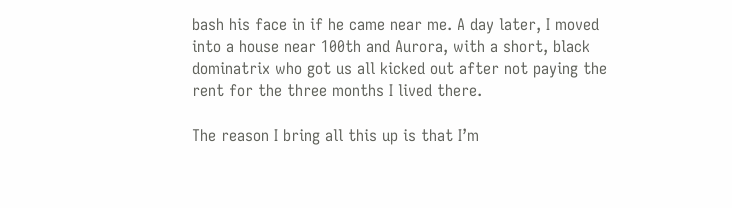bash his face in if he came near me. A day later, I moved into a house near 100th and Aurora, with a short, black dominatrix who got us all kicked out after not paying the rent for the three months I lived there.

The reason I bring all this up is that I’m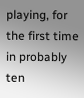playing, for the first time in probably ten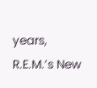years, R.E.M.’s New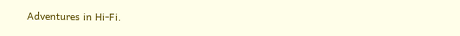Adventures in Hi-Fi.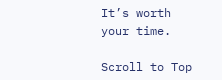It’s worth your time.

Scroll to Top